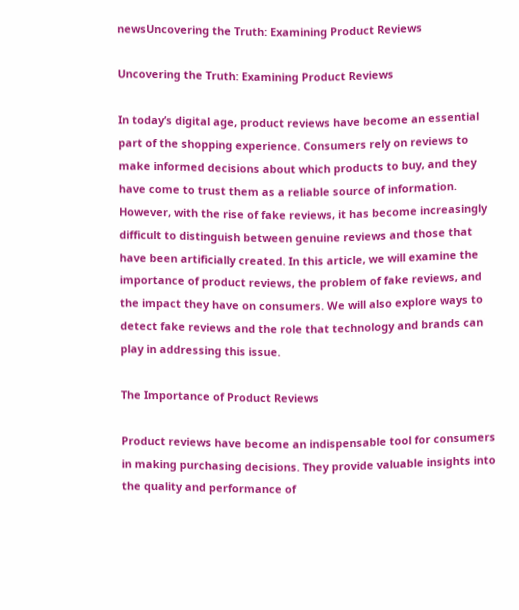newsUncovering the Truth: Examining Product Reviews

Uncovering the Truth: Examining Product Reviews

In today’s digital age, product reviews have become an essential part of the shopping experience. Consumers rely on reviews to make informed decisions about which products to buy, and they have come to trust them as a reliable source of information. However, with the rise of fake reviews, it has become increasingly difficult to distinguish between genuine reviews and those that have been artificially created. In this article, we will examine the importance of product reviews, the problem of fake reviews, and the impact they have on consumers. We will also explore ways to detect fake reviews and the role that technology and brands can play in addressing this issue.

The Importance of Product Reviews

Product reviews have become an indispensable tool for consumers in making purchasing decisions. They provide valuable insights into the quality and performance of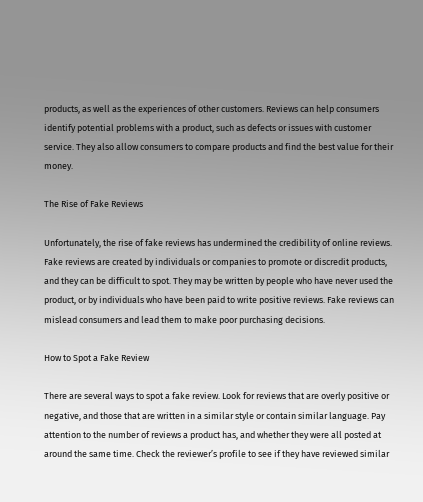products, as well as the experiences of other customers. Reviews can help consumers identify potential problems with a product, such as defects or issues with customer service. They also allow consumers to compare products and find the best value for their money.

The Rise of Fake Reviews

Unfortunately, the rise of fake reviews has undermined the credibility of online reviews. Fake reviews are created by individuals or companies to promote or discredit products, and they can be difficult to spot. They may be written by people who have never used the product, or by individuals who have been paid to write positive reviews. Fake reviews can mislead consumers and lead them to make poor purchasing decisions.

How to Spot a Fake Review

There are several ways to spot a fake review. Look for reviews that are overly positive or negative, and those that are written in a similar style or contain similar language. Pay attention to the number of reviews a product has, and whether they were all posted at around the same time. Check the reviewer’s profile to see if they have reviewed similar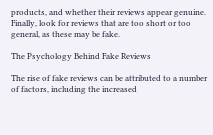products, and whether their reviews appear genuine. Finally, look for reviews that are too short or too general, as these may be fake.

The Psychology Behind Fake Reviews

The rise of fake reviews can be attributed to a number of factors, including the increased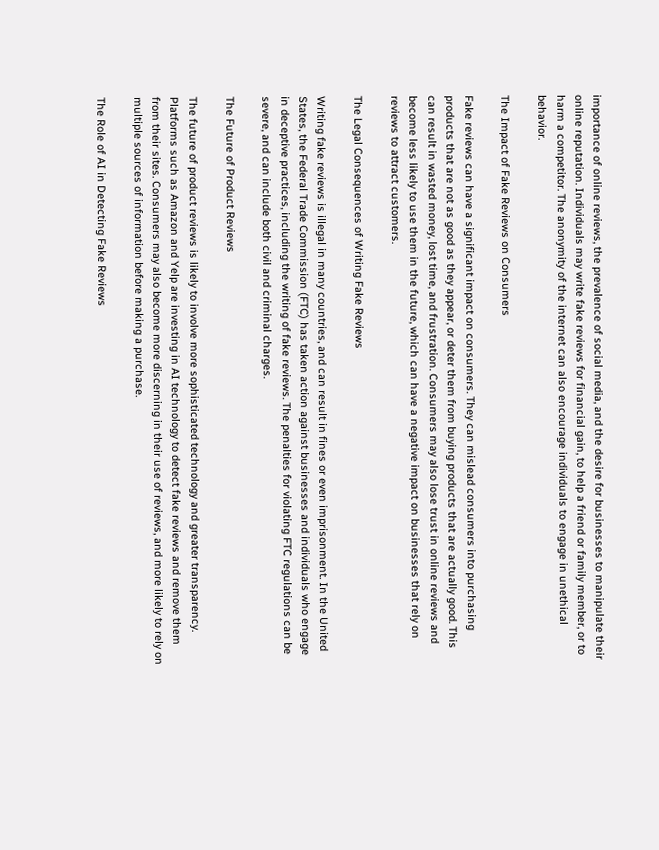importance of online reviews, the prevalence of social media, and the desire for businesses to manipulate their online reputation. Individuals may write fake reviews for financial gain, to help a friend or family member, or to harm a competitor. The anonymity of the internet can also encourage individuals to engage in unethical behavior.

The Impact of Fake Reviews on Consumers

Fake reviews can have a significant impact on consumers. They can mislead consumers into purchasing products that are not as good as they appear, or deter them from buying products that are actually good. This can result in wasted money, lost time, and frustration. Consumers may also lose trust in online reviews and become less likely to use them in the future, which can have a negative impact on businesses that rely on reviews to attract customers.

The Legal Consequences of Writing Fake Reviews

Writing fake reviews is illegal in many countries, and can result in fines or even imprisonment. In the United States, the Federal Trade Commission (FTC) has taken action against businesses and individuals who engage in deceptive practices, including the writing of fake reviews. The penalties for violating FTC regulations can be severe, and can include both civil and criminal charges.

The Future of Product Reviews

The future of product reviews is likely to involve more sophisticated technology and greater transparency. Platforms such as Amazon and Yelp are investing in AI technology to detect fake reviews and remove them from their sites. Consumers may also become more discerning in their use of reviews, and more likely to rely on multiple sources of information before making a purchase.

The Role of AI in Detecting Fake Reviews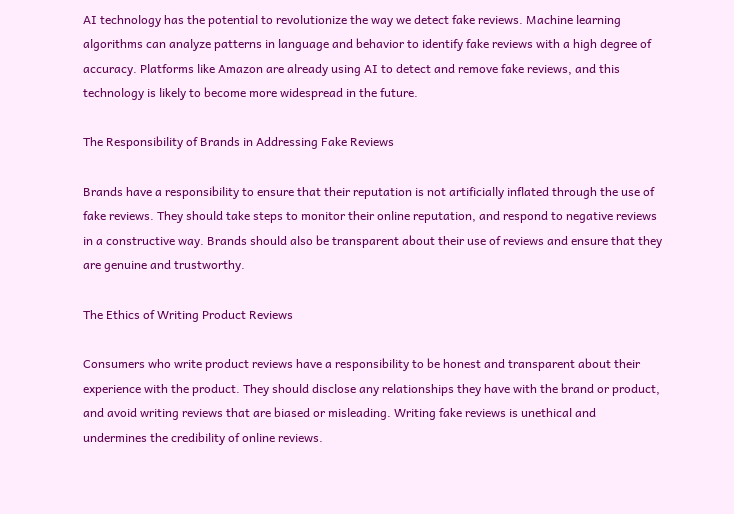AI technology has the potential to revolutionize the way we detect fake reviews. Machine learning algorithms can analyze patterns in language and behavior to identify fake reviews with a high degree of accuracy. Platforms like Amazon are already using AI to detect and remove fake reviews, and this technology is likely to become more widespread in the future.

The Responsibility of Brands in Addressing Fake Reviews

Brands have a responsibility to ensure that their reputation is not artificially inflated through the use of fake reviews. They should take steps to monitor their online reputation, and respond to negative reviews in a constructive way. Brands should also be transparent about their use of reviews and ensure that they are genuine and trustworthy.

The Ethics of Writing Product Reviews

Consumers who write product reviews have a responsibility to be honest and transparent about their experience with the product. They should disclose any relationships they have with the brand or product, and avoid writing reviews that are biased or misleading. Writing fake reviews is unethical and undermines the credibility of online reviews.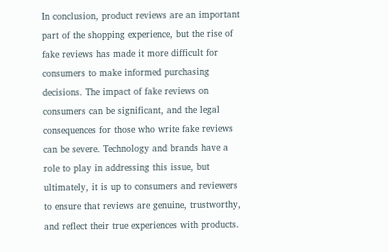In conclusion, product reviews are an important part of the shopping experience, but the rise of fake reviews has made it more difficult for consumers to make informed purchasing decisions. The impact of fake reviews on consumers can be significant, and the legal consequences for those who write fake reviews can be severe. Technology and brands have a role to play in addressing this issue, but ultimately, it is up to consumers and reviewers to ensure that reviews are genuine, trustworthy, and reflect their true experiences with products.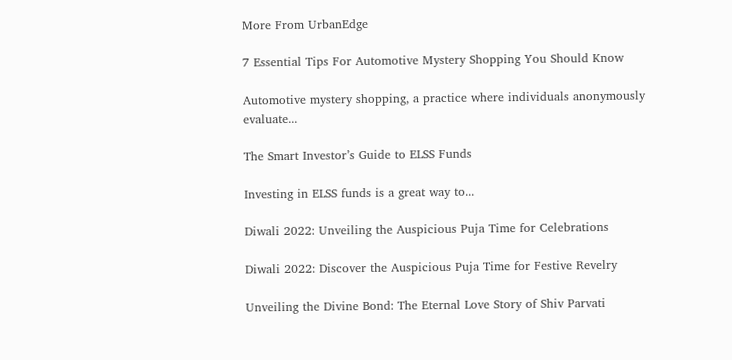More From UrbanEdge

7 Essential Tips For Automotive Mystery Shopping You Should Know

Automotive mystery shopping, a practice where individuals anonymously evaluate...

The Smart Investor’s Guide to ELSS Funds

Investing in ELSS funds is a great way to...

Diwali 2022: Unveiling the Auspicious Puja Time for Celebrations

Diwali 2022: Discover the Auspicious Puja Time for Festive Revelry

Unveiling the Divine Bond: The Eternal Love Story of Shiv Parvati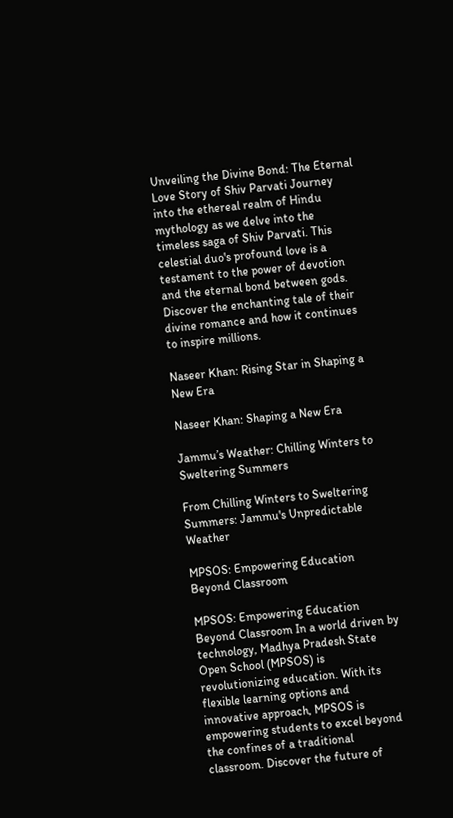Unveiling the Divine Bond: The Eternal Love Story of Shiv Parvati Journey into the ethereal realm of Hindu mythology as we delve into the timeless saga of Shiv Parvati. This celestial duo's profound love is a testament to the power of devotion and the eternal bond between gods. Discover the enchanting tale of their divine romance and how it continues to inspire millions.

Naseer Khan: Rising Star in Shaping a New Era

Naseer Khan: Shaping a New Era

Jammu’s Weather: Chilling Winters to Sweltering Summers

From Chilling Winters to Sweltering Summers: Jammu's Unpredictable Weather

MPSOS: Empowering Education Beyond Classroom

MPSOS: Empowering Education Beyond Classroom In a world driven by technology, Madhya Pradesh State Open School (MPSOS) is revolutionizing education. With its flexible learning options and innovative approach, MPSOS is empowering students to excel beyond the confines of a traditional classroom. Discover the future of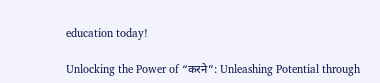education today!

Unlocking the Power of “करने”: Unleashing Potential through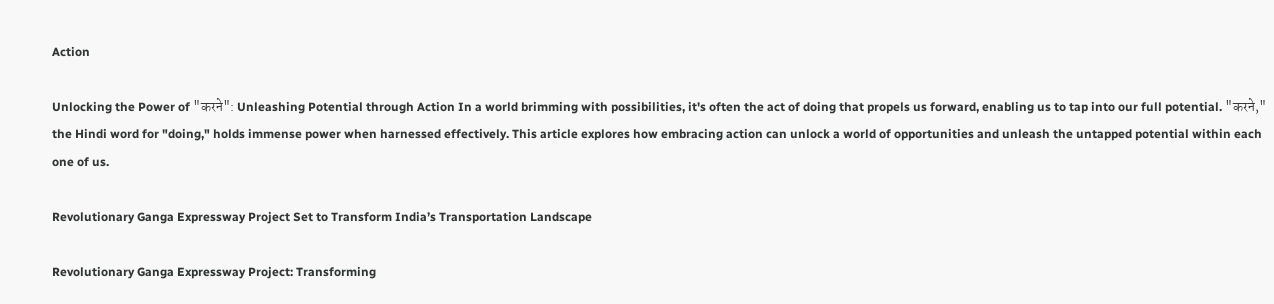Action

Unlocking the Power of "करने": Unleashing Potential through Action In a world brimming with possibilities, it's often the act of doing that propels us forward, enabling us to tap into our full potential. "करने," the Hindi word for "doing," holds immense power when harnessed effectively. This article explores how embracing action can unlock a world of opportunities and unleash the untapped potential within each one of us.

Revolutionary Ganga Expressway Project Set to Transform India’s Transportation Landscape

Revolutionary Ganga Expressway Project: Transforming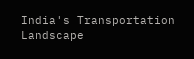India's Transportation Landscape